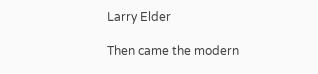Larry Elder

Then came the modern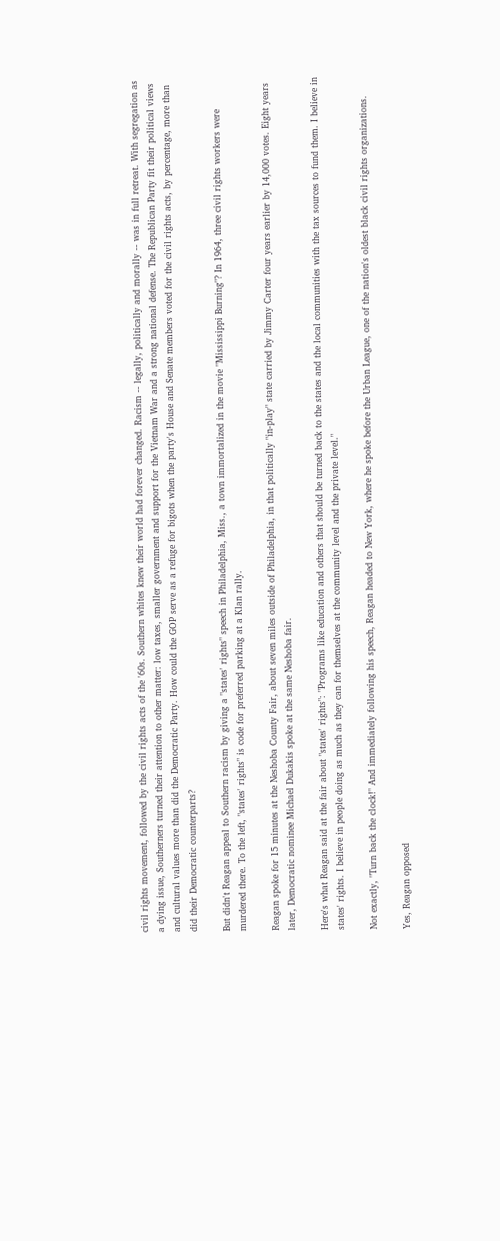civil rights movement, followed by the civil rights acts of the '60s. Southern whites knew their world had forever changed. Racism -- legally, politically and morally -- was in full retreat. With segregation as a dying issue, Southerners turned their attention to other matter: low taxes, smaller government and support for the Vietnam War and a strong national defense. The Republican Party fit their political views and cultural values more than did the Democratic Party. How could the GOP serve as a refuge for bigots when the party's House and Senate members voted for the civil rights acts, by percentage, more than did their Democratic counterparts?

But didn't Reagan appeal to Southern racism by giving a "states' rights" speech in Philadelphia, Miss., a town immortalized in the movie "Mississippi Burning"? In 1964, three civil rights workers were murdered there. To the left, "states' rights" is code for preferred parking at a Klan rally.

Reagan spoke for 15 minutes at the Neshoba County Fair, about seven miles outside of Philadelphia, in that politically "in-play" state carried by Jimmy Carter four years earlier by 14,000 votes. Eight years later, Democratic nominee Michael Dukakis spoke at the same Neshoba fair.

Here's what Reagan said at the fair about "states' rights": "Programs like education and others that should be turned back to the states and the local communities with the tax sources to fund them. I believe in states' rights. I believe in people doing as much as they can for themselves at the community level and the private level."

Not exactly, "Turn back the clock!" And immediately following his speech, Reagan headed to New York, where he spoke before the Urban League, one of the nation's oldest black civil rights organizations.

Yes, Reagan opposed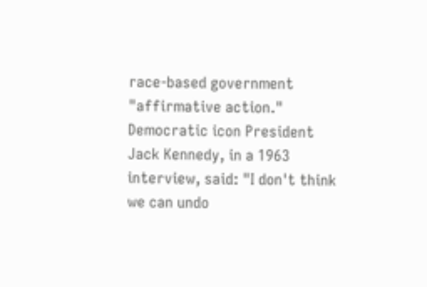race-based government "affirmative action." Democratic icon President Jack Kennedy, in a 1963 interview, said: "I don't think we can undo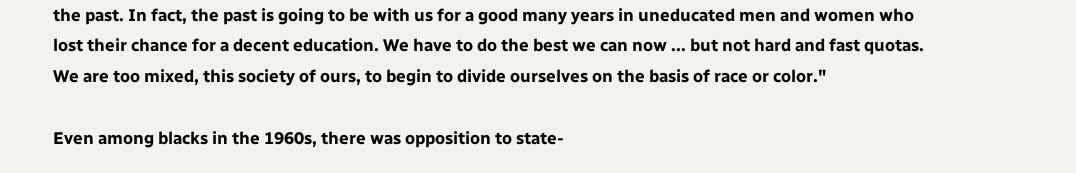the past. In fact, the past is going to be with us for a good many years in uneducated men and women who lost their chance for a decent education. We have to do the best we can now ... but not hard and fast quotas. We are too mixed, this society of ours, to begin to divide ourselves on the basis of race or color."

Even among blacks in the 1960s, there was opposition to state-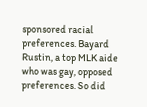sponsored racial preferences. Bayard Rustin, a top MLK aide who was gay, opposed preferences. So did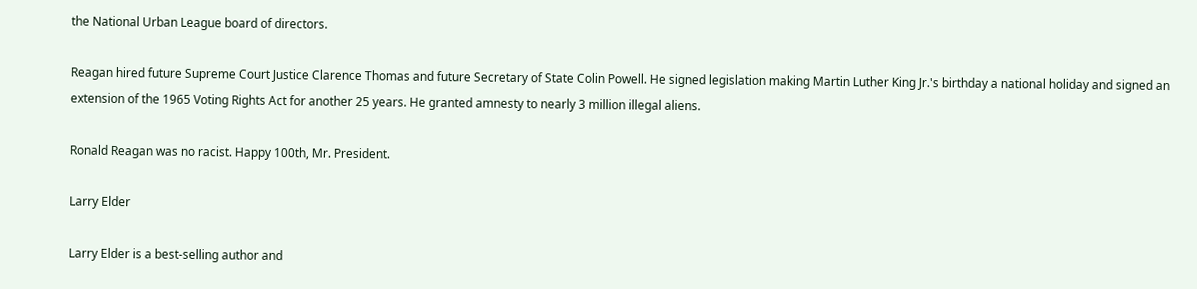the National Urban League board of directors.

Reagan hired future Supreme Court Justice Clarence Thomas and future Secretary of State Colin Powell. He signed legislation making Martin Luther King Jr.'s birthday a national holiday and signed an extension of the 1965 Voting Rights Act for another 25 years. He granted amnesty to nearly 3 million illegal aliens.

Ronald Reagan was no racist. Happy 100th, Mr. President.

Larry Elder

Larry Elder is a best-selling author and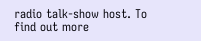radio talk-show host. To find out more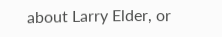about Larry Elder, or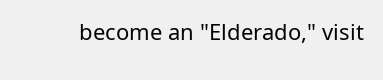become an "Elderado," visit